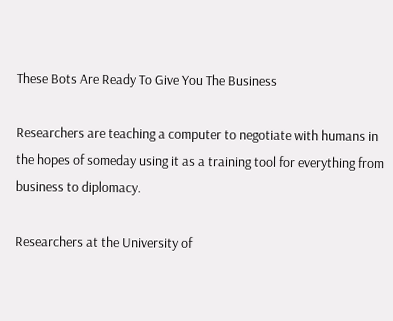These Bots Are Ready To Give You The Business

Researchers are teaching a computer to negotiate with humans in the hopes of someday using it as a training tool for everything from business to diplomacy.

Researchers at the University of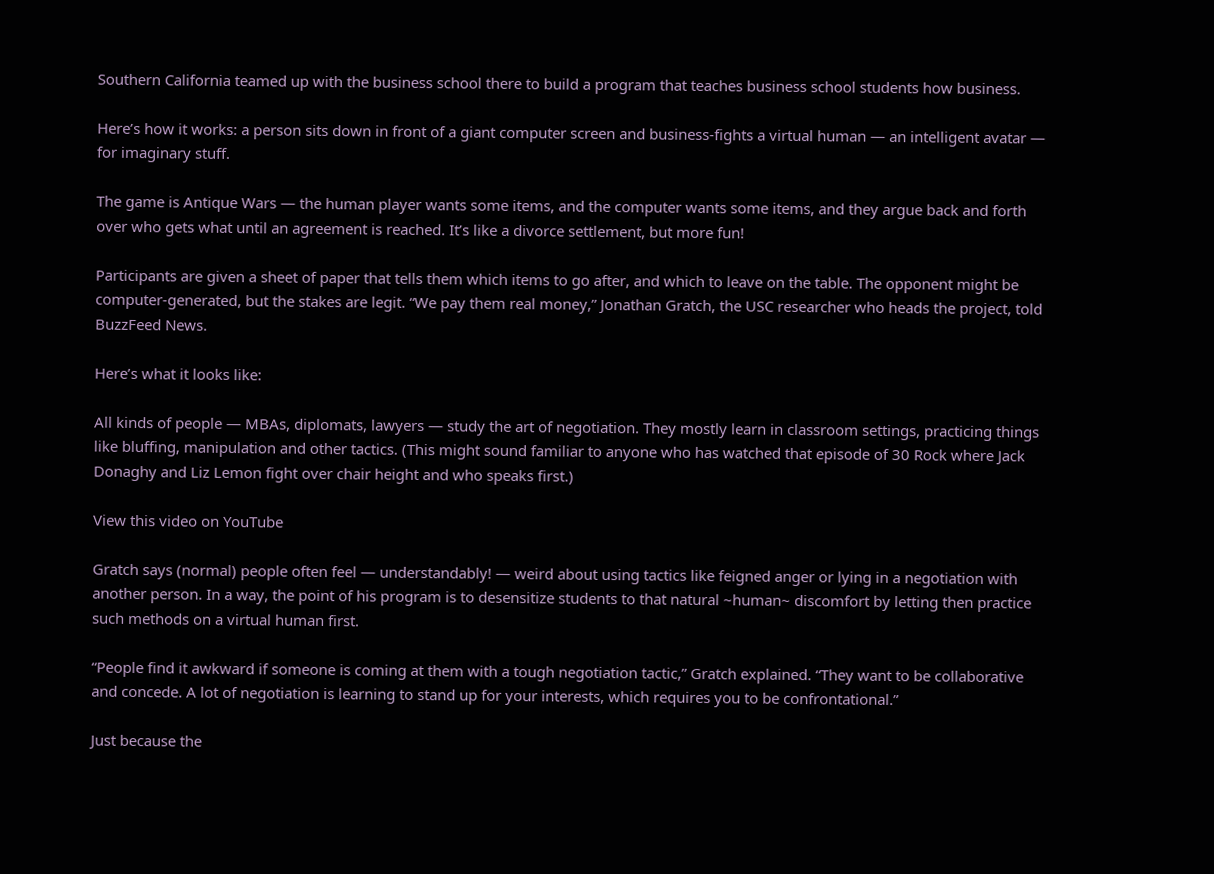Southern California teamed up with the business school there to build a program that teaches business school students how business.

Here’s how it works: a person sits down in front of a giant computer screen and business-fights a virtual human — an intelligent avatar — for imaginary stuff.

The game is Antique Wars — the human player wants some items, and the computer wants some items, and they argue back and forth over who gets what until an agreement is reached. It’s like a divorce settlement, but more fun!

Participants are given a sheet of paper that tells them which items to go after, and which to leave on the table. The opponent might be computer-generated, but the stakes are legit. “We pay them real money,” Jonathan Gratch, the USC researcher who heads the project, told BuzzFeed News.

Here’s what it looks like:

All kinds of people — MBAs, diplomats, lawyers — study the art of negotiation. They mostly learn in classroom settings, practicing things like bluffing, manipulation and other tactics. (This might sound familiar to anyone who has watched that episode of 30 Rock where Jack Donaghy and Liz Lemon fight over chair height and who speaks first.)

View this video on YouTube

Gratch says (normal) people often feel — understandably! — weird about using tactics like feigned anger or lying in a negotiation with another person. In a way, the point of his program is to desensitize students to that natural ~human~ discomfort by letting then practice such methods on a virtual human first.

“People find it awkward if someone is coming at them with a tough negotiation tactic,” Gratch explained. “They want to be collaborative and concede. A lot of negotiation is learning to stand up for your interests, which requires you to be confrontational.”

Just because the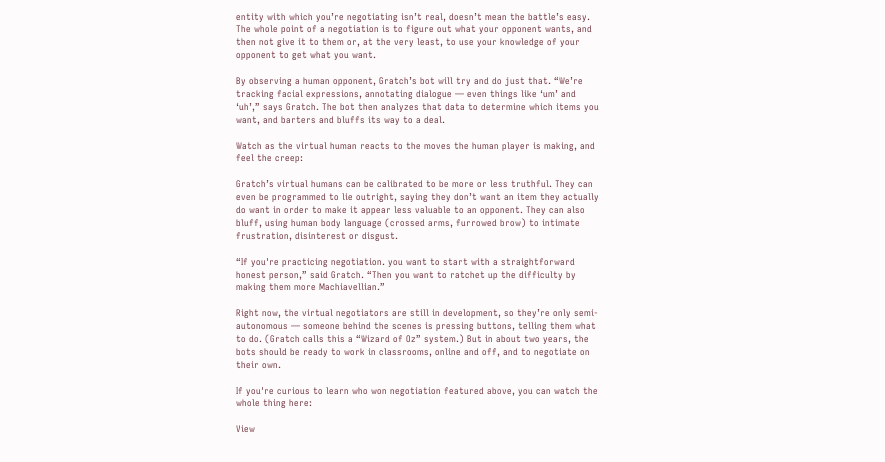entity with which you’re negotiating isn’t real, doesn’t mean the battle’s easy. The whole point of a negotiation is to figure out what your opponent wants, and then not give it to them or, at the very least, to use your knowledge of your opponent to get what you want.

By observing a human opponent, Gratch’s bot will try and do just that. “We’re tracking facial expressions, annotating dialogue — even things like ‘um’ and ‘uh’,” says Gratch. The bot then analyzes that data to determine which items you want, and barters and bluffs its way to a deal.

Watch as the virtual human reacts to the moves the human player is making, and feel the creep:

Gratch’s virtual humans can be calibrated to be more or less truthful. They can even be programmed to lie outright, saying they don’t want an item they actually do want in order to make it appear less valuable to an opponent. They can also bluff, using human body language (crossed arms, furrowed brow) to intimate frustration, disinterest or disgust.

“If you're practicing negotiation. you want to start with a straightforward honest person,” said Gratch. “Then you want to ratchet up the difficulty by making them more Machiavellian.”

Right now, the virtual negotiators are still in development, so they’re only semi-autonomous — someone behind the scenes is pressing buttons, telling them what to do. (Gratch calls this a “Wizard of Oz” system.) But in about two years, the bots should be ready to work in classrooms, online and off, and to negotiate on their own.

If you're curious to learn who won negotiation featured above, you can watch the whole thing here:

View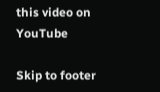this video on YouTube

Skip to footer